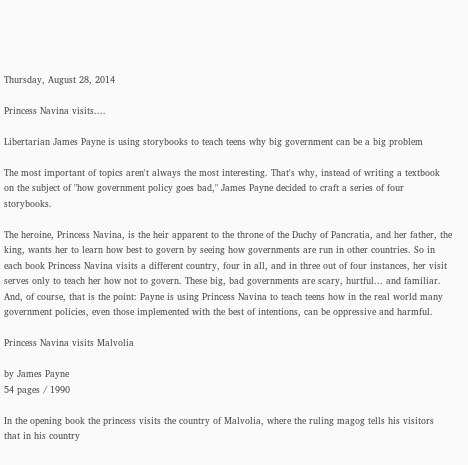Thursday, August 28, 2014

Princess Navina visits....

Libertarian James Payne is using storybooks to teach teens why big government can be a big problem

The most important of topics aren't always the most interesting. That's why, instead of writing a textbook on the subject of "how government policy goes bad," James Payne decided to craft a series of four storybooks.

The heroine, Princess Navina, is the heir apparent to the throne of the Duchy of Pancratia, and her father, the king, wants her to learn how best to govern by seeing how governments are run in other countries. So in each book Princess Navina visits a different country, four in all, and in three out of four instances, her visit serves only to teach her how not to govern. These big, bad governments are scary, hurtful... and familiar. And, of course, that is the point: Payne is using Princess Navina to teach teens how in the real world many government policies, even those implemented with the best of intentions, can be oppressive and harmful.

Princess Navina visits Malvolia

by James Payne
54 pages / 1990

In the opening book the princess visits the country of Malvolia, where the ruling magog tells his visitors that in his country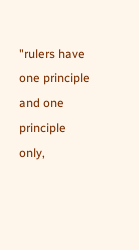"rulers have one principle and one principle only,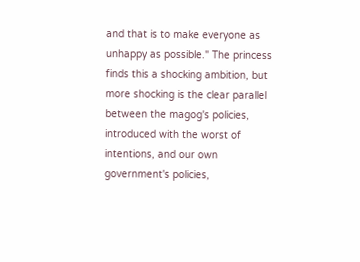and that is to make everyone as unhappy as possible." The princess finds this a shocking ambition, but more shocking is the clear parallel between the magog's policies, introduced with the worst of intentions, and our own government's policies,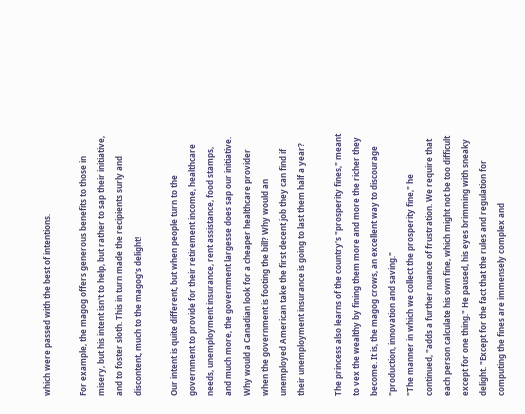which were passed with the best of intentions.

For example, the magog offers generous benefits to those in misery, but his intent isn't to help, but rather to sap their initiative, and to foster sloth. This in turn made the recipients surly and discontent, much to the magog's delight!

Our intent is quite different, but when people turn to the government to provide for their retirement income, healthcare needs, unemployment insurance, rent assistance, food stamps, and much more, the government largesse does sap our initiative. Why would a Canadian look for a cheaper healthcare provider when the government is footing the bill? Why would an unemployed American take the first decent job they can find if their unemployment insurance is going to last them half a year?

The princess also learns of the country's "prosperity fines," meant to vex the wealthy by fining them more and more the richer they become. It is, the magog crows, an excellent way to discourage "production, innovation and saving."
"The manner in which we collect the prosperity fine," he continued, "adds a further nuance of frustration. We require that each person calculate his own fine, which might not be too difficult except for one thing." He paused, his eyes brimming with sneaky delight. "Except for the fact that the rules and regulation for computing the fines are immensely complex and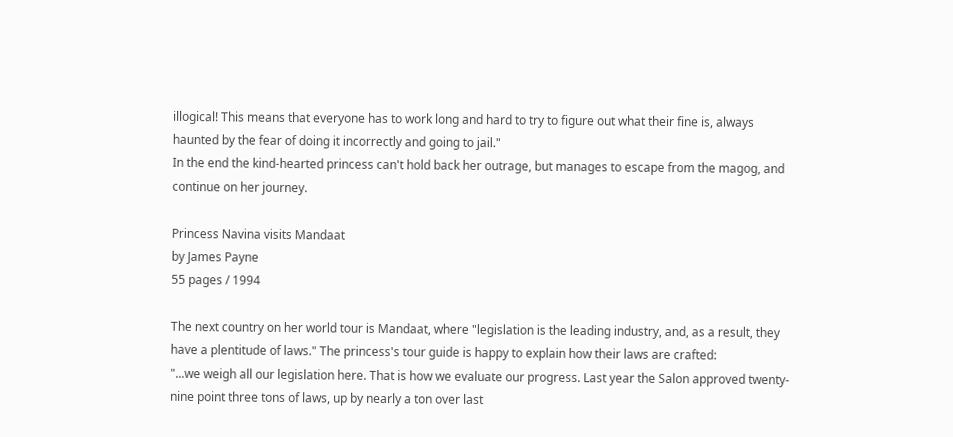illogical! This means that everyone has to work long and hard to try to figure out what their fine is, always haunted by the fear of doing it incorrectly and going to jail."
In the end the kind-hearted princess can't hold back her outrage, but manages to escape from the magog, and continue on her journey.

Princess Navina visits Mandaat
by James Payne
55 pages / 1994

The next country on her world tour is Mandaat, where "legislation is the leading industry, and, as a result, they have a plentitude of laws." The princess's tour guide is happy to explain how their laws are crafted:
"...we weigh all our legislation here. That is how we evaluate our progress. Last year the Salon approved twenty-nine point three tons of laws, up by nearly a ton over last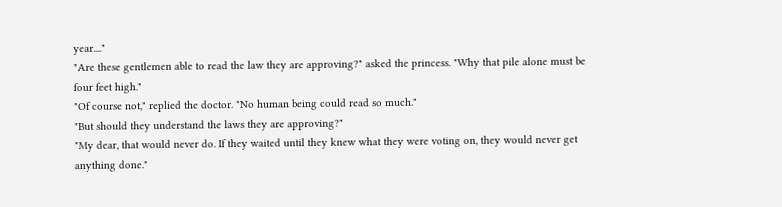year...."
"Are these gentlemen able to read the law they are approving?" asked the princess. "Why that pile alone must be four feet high."
"Of course not," replied the doctor. "No human being could read so much."
"But should they understand the laws they are approving?"
"My dear, that would never do. If they waited until they knew what they were voting on, they would never get anything done."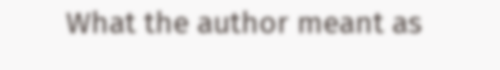What the author meant as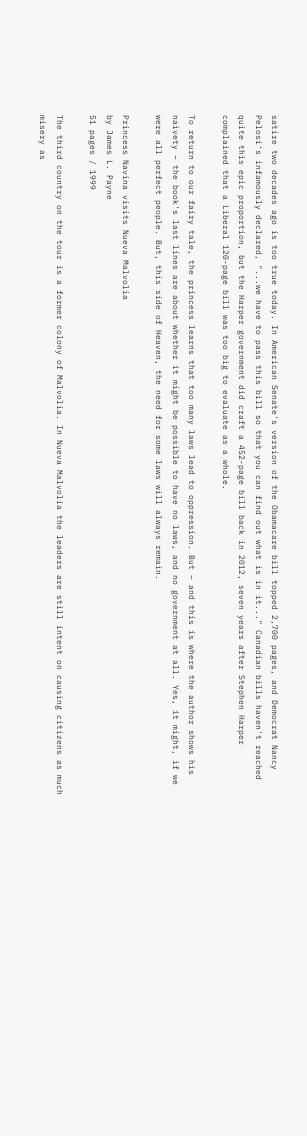satire two decades ago is too true today. In American Senate's version of the Obamacare bill topped 2,700 pages, and Democrat Nancy Pelosi's infamously declared, "...we have to pass this bill so that you can find out what is in it..." Canadian bills haven't reached quite this epic proportion, but the Harper government did craft a 452-page bill back in 2012, seven years after Stephen Harper complained that a Liberal 120-page bill was too big to evaluate as a whole.

To return to our fairy tale, the princess learns that too many laws lead to oppression. But – and this is where the author shows his naivety – the book's last lines are about whether it might be possible to have no laws, and no government at all. Yes, it might, if we were all perfect people. But, this side of Heaven, the need for some laws will always remain.

Princess Navina visits Nueva Malvolia
by James L. Payne
51 pages / 1999

The third country on the tour is a former colony of Malvolia. In Nueva Malvolia the leaders are still intent on causing citizens as much misery as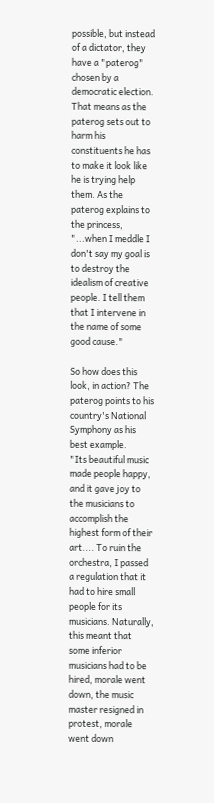possible, but instead of a dictator, they have a "paterog" chosen by a democratic election. That means as the paterog sets out to harm his constituents he has to make it look like he is trying help them. As the paterog explains to the princess, "...when I meddle I don't say my goal is to destroy the idealism of creative people. I tell them that I intervene in the name of some good cause."

So how does this look, in action? The paterog points to his country's National Symphony as his best example.
"Its beautiful music made people happy, and it gave joy to the musicians to accomplish the highest form of their art.... To ruin the orchestra, I passed a regulation that it had to hire small people for its musicians. Naturally, this meant that some inferior musicians had to be hired, morale went down, the music master resigned in protest, morale went down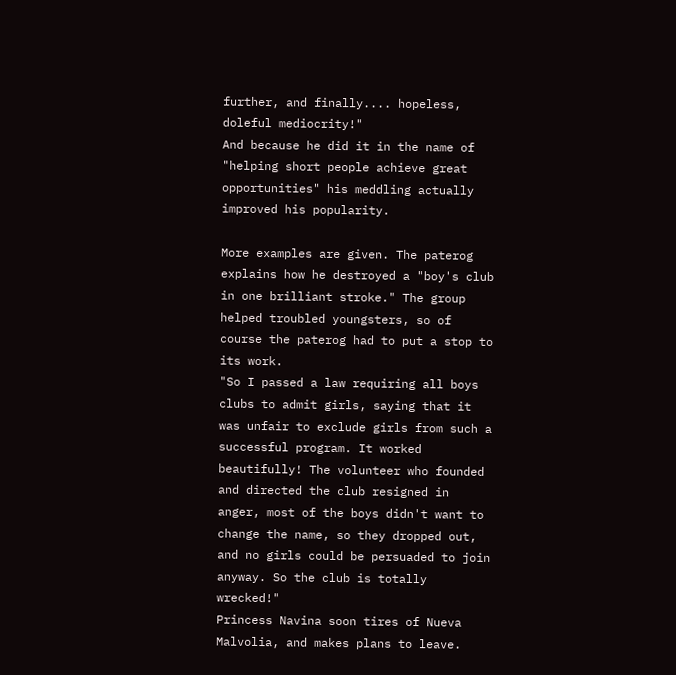further, and finally.... hopeless, doleful mediocrity!"
And because he did it in the name of "helping short people achieve great opportunities" his meddling actually improved his popularity.

More examples are given. The paterog explains how he destroyed a "boy's club in one brilliant stroke." The group helped troubled youngsters, so of course the paterog had to put a stop to its work.
"So I passed a law requiring all boys clubs to admit girls, saying that it was unfair to exclude girls from such a successful program. It worked beautifully! The volunteer who founded and directed the club resigned in anger, most of the boys didn't want to change the name, so they dropped out, and no girls could be persuaded to join anyway. So the club is totally wrecked!"
Princess Navina soon tires of Nueva Malvolia, and makes plans to leave.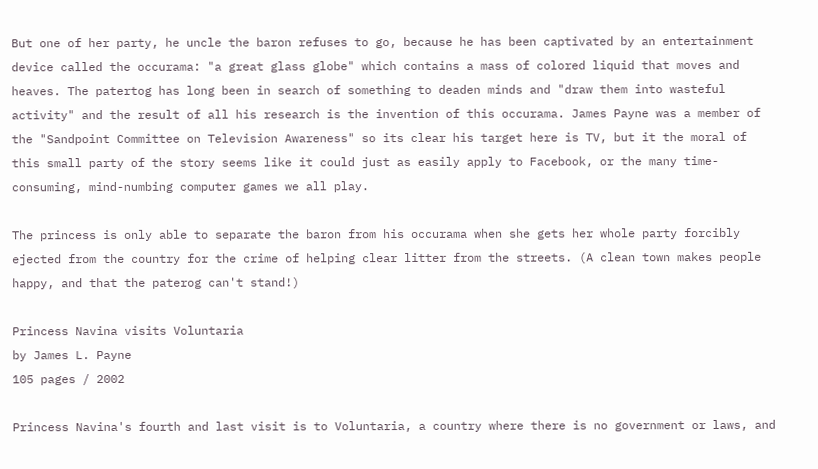But one of her party, he uncle the baron refuses to go, because he has been captivated by an entertainment device called the occurama: "a great glass globe" which contains a mass of colored liquid that moves and heaves. The patertog has long been in search of something to deaden minds and "draw them into wasteful activity" and the result of all his research is the invention of this occurama. James Payne was a member of the "Sandpoint Committee on Television Awareness" so its clear his target here is TV, but it the moral of this small party of the story seems like it could just as easily apply to Facebook, or the many time-consuming, mind-numbing computer games we all play.

The princess is only able to separate the baron from his occurama when she gets her whole party forcibly ejected from the country for the crime of helping clear litter from the streets. (A clean town makes people happy, and that the paterog can't stand!)

Princess Navina visits Voluntaria
by James L. Payne
105 pages / 2002

Princess Navina's fourth and last visit is to Voluntaria, a country where there is no government or laws, and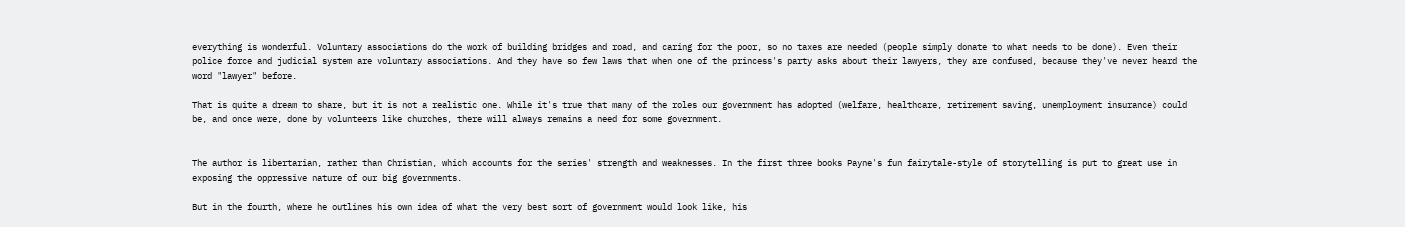everything is wonderful. Voluntary associations do the work of building bridges and road, and caring for the poor, so no taxes are needed (people simply donate to what needs to be done). Even their police force and judicial system are voluntary associations. And they have so few laws that when one of the princess's party asks about their lawyers, they are confused, because they've never heard the word "lawyer" before.

That is quite a dream to share, but it is not a realistic one. While it's true that many of the roles our government has adopted (welfare, healthcare, retirement saving, unemployment insurance) could be, and once were, done by volunteers like churches, there will always remains a need for some government.


The author is libertarian, rather than Christian, which accounts for the series' strength and weaknesses. In the first three books Payne's fun fairytale-style of storytelling is put to great use in exposing the oppressive nature of our big governments.

But in the fourth, where he outlines his own idea of what the very best sort of government would look like, his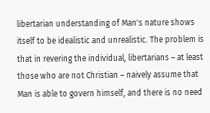libertarian understanding of Man's nature shows itself to be idealistic and unrealistic. The problem is that in revering the individual, libertarians – at least those who are not Christian – naively assume that Man is able to govern himself, and there is no need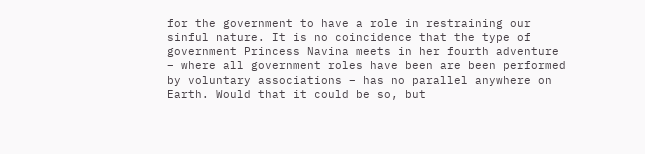for the government to have a role in restraining our sinful nature. It is no coincidence that the type of government Princess Navina meets in her fourth adventure – where all government roles have been are been performed by voluntary associations – has no parallel anywhere on Earth. Would that it could be so, but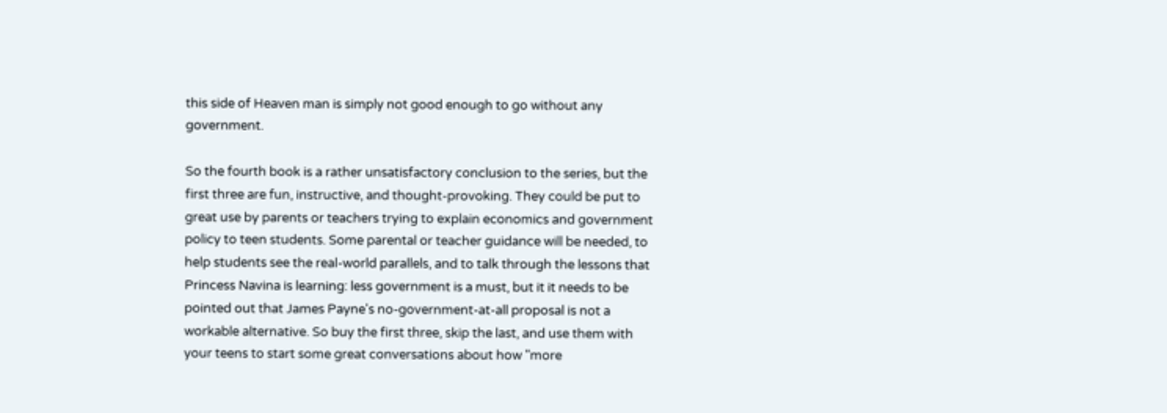this side of Heaven man is simply not good enough to go without any government.

So the fourth book is a rather unsatisfactory conclusion to the series, but the first three are fun, instructive, and thought-provoking. They could be put to great use by parents or teachers trying to explain economics and government policy to teen students. Some parental or teacher guidance will be needed, to help students see the real-world parallels, and to talk through the lessons that Princess Navina is learning: less government is a must, but it it needs to be pointed out that James Payne's no-government-at-all proposal is not a workable alternative. So buy the first three, skip the last, and use them with your teens to start some great conversations about how "more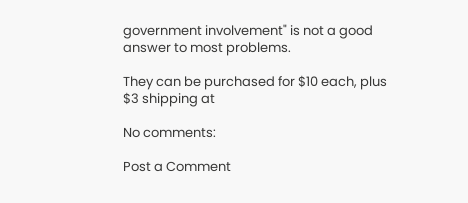government involvement" is not a good answer to most problems.

They can be purchased for $10 each, plus $3 shipping at

No comments:

Post a Comment